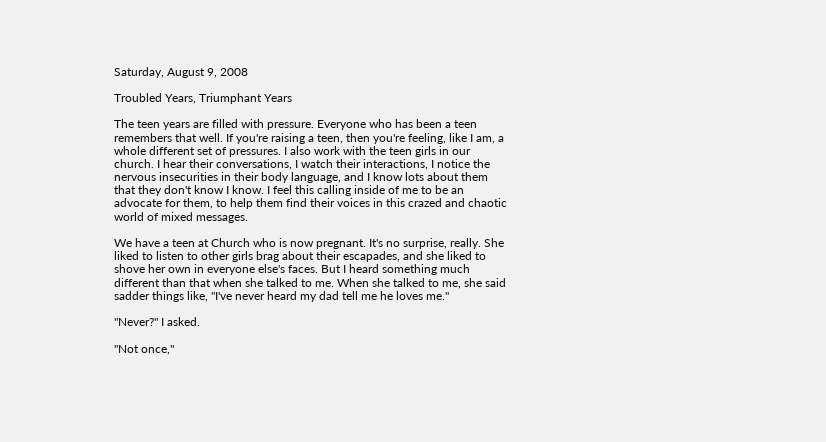Saturday, August 9, 2008

Troubled Years, Triumphant Years

The teen years are filled with pressure. Everyone who has been a teen remembers that well. If you're raising a teen, then you're feeling, like I am, a whole different set of pressures. I also work with the teen girls in our church. I hear their conversations, I watch their interactions, I notice the nervous insecurities in their body language, and I know lots about them that they don't know I know. I feel this calling inside of me to be an advocate for them, to help them find their voices in this crazed and chaotic world of mixed messages.

We have a teen at Church who is now pregnant. It's no surprise, really. She liked to listen to other girls brag about their escapades, and she liked to shove her own in everyone else's faces. But I heard something much different than that when she talked to me. When she talked to me, she said sadder things like, "I've never heard my dad tell me he loves me."

"Never?" I asked.

"Not once,"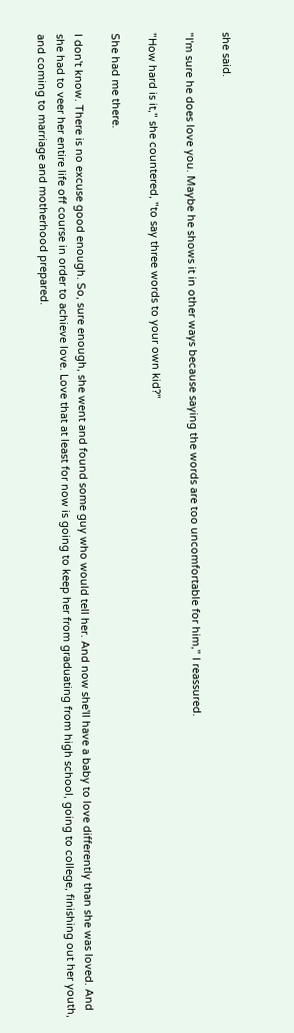she said.

"I'm sure he does love you. Maybe he shows it in other ways because saying the words are too uncomfortable for him," I reassured.

"How hard is it," she countered, "to say three words to your own kid?"

She had me there.

I don't know. There is no excuse good enough. So, sure enough, she went and found some guy who would tell her. And now she'll have a baby to love differently than she was loved. And she had to veer her entire life off course in order to achieve love. Love that at least for now is going to keep her from graduating from high school, going to college, finishing out her youth, and coming to marriage and motherhood prepared.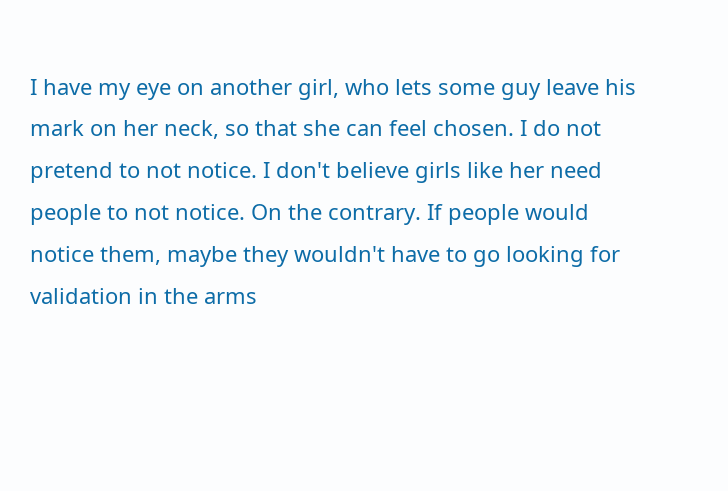I have my eye on another girl, who lets some guy leave his mark on her neck, so that she can feel chosen. I do not pretend to not notice. I don't believe girls like her need people to not notice. On the contrary. If people would notice them, maybe they wouldn't have to go looking for validation in the arms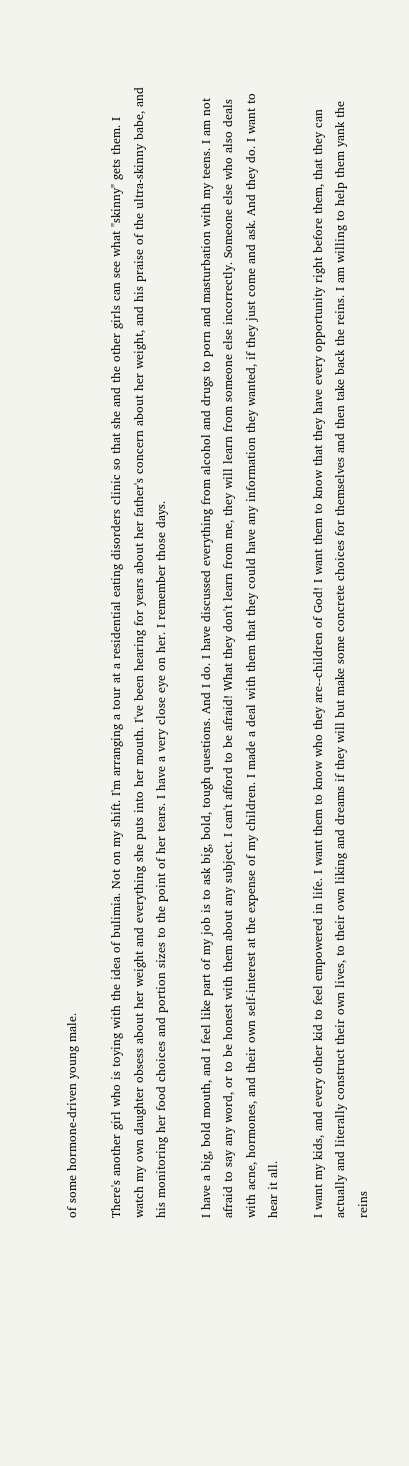of some hormone-driven young male.

There's another girl who is toying with the idea of bulimia. Not on my shift. I'm arranging a tour at a residential eating disorders clinic so that she and the other girls can see what "skinny" gets them. I watch my own daughter obsess about her weight and everything she puts into her mouth. I've been hearing for years about her father's concern about her weight, and his praise of the ultra-skinny babe, and his monitoring her food choices and portion sizes to the point of her tears. I have a very close eye on her. I remember those days.

I have a big, bold mouth, and I feel like part of my job is to ask big, bold, tough questions. And I do. I have discussed everything from alcohol and drugs to porn and masturbation with my teens. I am not afraid to say any word, or to be honest with them about any subject. I can't afford to be afraid! What they don't learn from me, they will learn from someone else incorrectly. Someone else who also deals with acne, hormones, and their own self-interest at the expense of my children. I made a deal with them that they could have any information they wanted, if they just come and ask. And they do. I want to hear it all.

I want my kids, and every other kid to feel empowered in life. I want them to know who they are--children of God! I want them to know that they have every opportunity right before them, that they can actually and literally construct their own lives, to their own liking and dreams if they will but make some concrete choices for themselves and then take back the reins. I am willing to help them yank the reins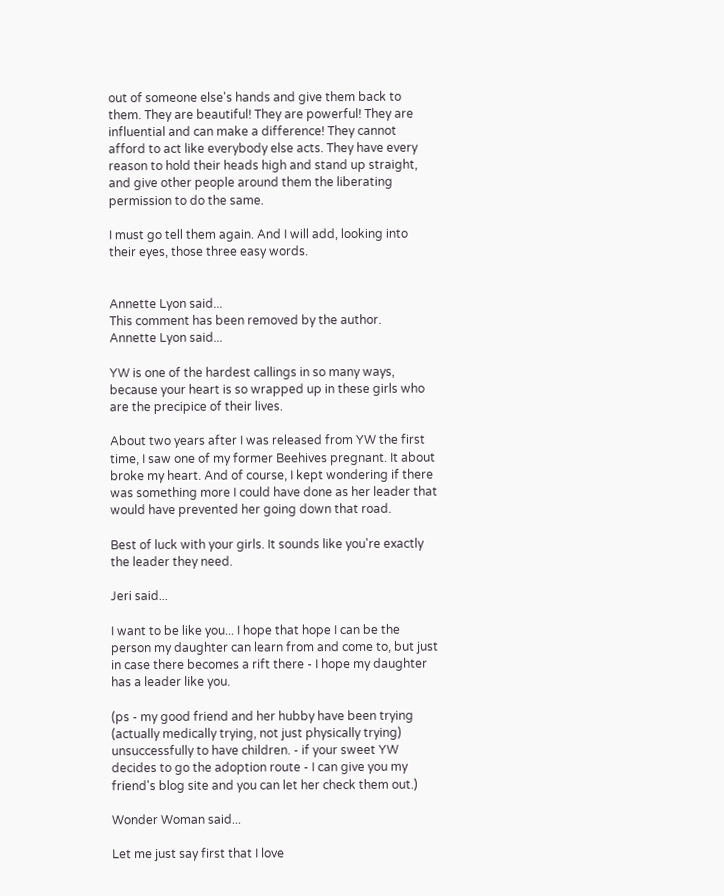out of someone else's hands and give them back to them. They are beautiful! They are powerful! They are influential and can make a difference! They cannot afford to act like everybody else acts. They have every reason to hold their heads high and stand up straight, and give other people around them the liberating permission to do the same.

I must go tell them again. And I will add, looking into their eyes, those three easy words.


Annette Lyon said...
This comment has been removed by the author.
Annette Lyon said...

YW is one of the hardest callings in so many ways, because your heart is so wrapped up in these girls who are the precipice of their lives.

About two years after I was released from YW the first time, I saw one of my former Beehives pregnant. It about broke my heart. And of course, I kept wondering if there was something more I could have done as her leader that would have prevented her going down that road.

Best of luck with your girls. It sounds like you're exactly the leader they need.

Jeri said...

I want to be like you... I hope that hope I can be the person my daughter can learn from and come to, but just in case there becomes a rift there - I hope my daughter has a leader like you.

(ps - my good friend and her hubby have been trying (actually medically trying, not just physically trying) unsuccessfully to have children. - if your sweet YW decides to go the adoption route - I can give you my friend's blog site and you can let her check them out.)

Wonder Woman said...

Let me just say first that I love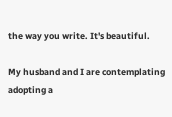the way you write. It's beautiful.

My husband and I are contemplating adopting a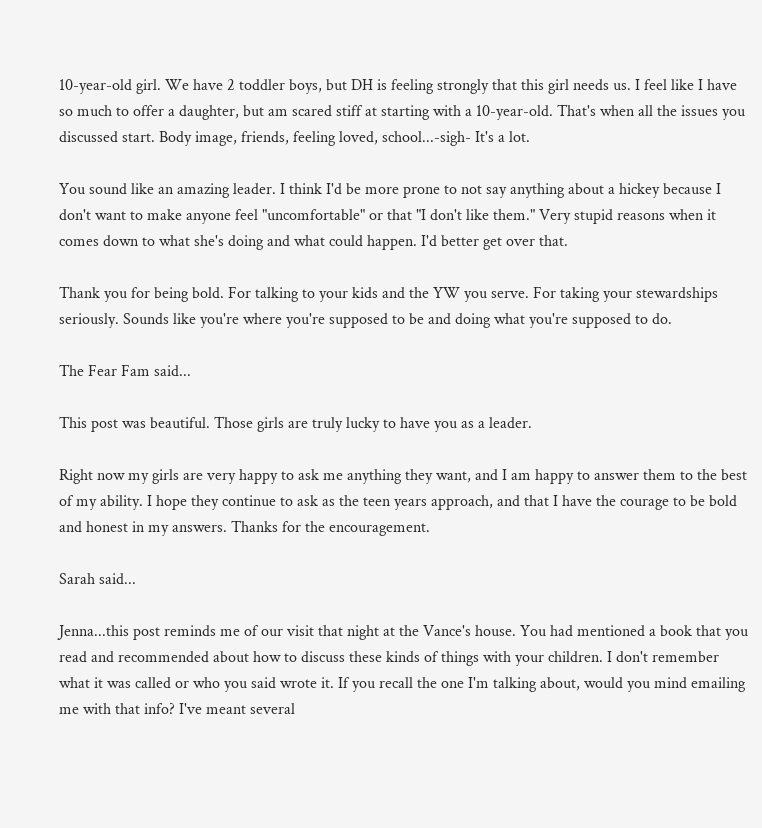10-year-old girl. We have 2 toddler boys, but DH is feeling strongly that this girl needs us. I feel like I have so much to offer a daughter, but am scared stiff at starting with a 10-year-old. That's when all the issues you discussed start. Body image, friends, feeling loved, school...-sigh- It's a lot.

You sound like an amazing leader. I think I'd be more prone to not say anything about a hickey because I don't want to make anyone feel "uncomfortable" or that "I don't like them." Very stupid reasons when it comes down to what she's doing and what could happen. I'd better get over that.

Thank you for being bold. For talking to your kids and the YW you serve. For taking your stewardships seriously. Sounds like you're where you're supposed to be and doing what you're supposed to do.

The Fear Fam said...

This post was beautiful. Those girls are truly lucky to have you as a leader.

Right now my girls are very happy to ask me anything they want, and I am happy to answer them to the best of my ability. I hope they continue to ask as the teen years approach, and that I have the courage to be bold and honest in my answers. Thanks for the encouragement.

Sarah said...

Jenna...this post reminds me of our visit that night at the Vance's house. You had mentioned a book that you read and recommended about how to discuss these kinds of things with your children. I don't remember what it was called or who you said wrote it. If you recall the one I'm talking about, would you mind emailing me with that info? I've meant several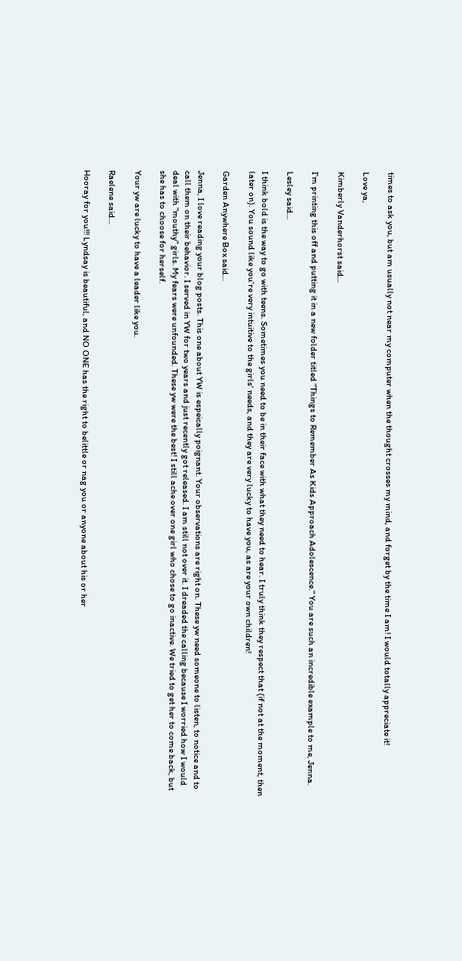times to ask you, but am usually not near my computer when the thought crosses my mind, and forget by the time I am! I would totally appreciate it!

Love ya,

Kimberly Vanderhorst said...

I'm printing this off and putting it in a new folder titled "Things to Remember As Kids Approach Adolescence." You are such an incredible example to me, Jenna.

Lesley said...

I think bold is the way to go with teens. Sometimes you need to be in their face with what they need to hear. I truly think they respect that (if not at the moment, then later on). You sound like you're very intuitive to the girls' needs, and they are very lucky to have you, as are your own children!

Garden Anywhere Box said...

Jenna, I love reading your blog posts. This one about YW is espeically poignant. Your observations are right on. These yw need someone to listen, to notice and to call them on their behavior. I served in YW for two years and just recently got released. I am still not over it. I dreaded the calling because I worried how I would deal with "mouthy" girls. My fears were unfounded. These yw were the best! I still ache over one girl who chose to go inactive. We tried to get her to come back, but she has to choose for herself.

Your yw are lucky to have a leader like you.

Raelene said...

Hooray for you!!! Lyndsay is beautiful, and NO ONE has the right to belittle or nag you or anyone about his or her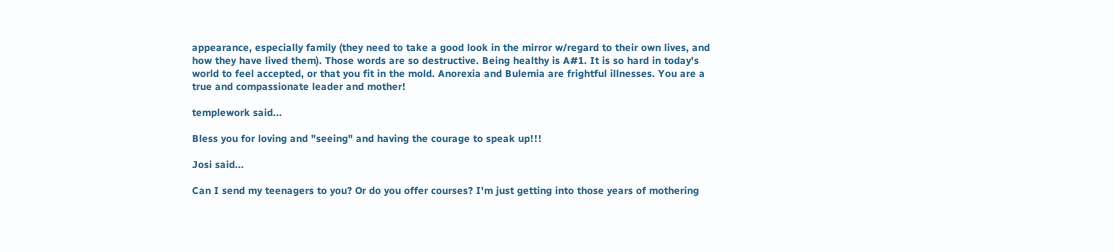appearance, especially family (they need to take a good look in the mirror w/regard to their own lives, and how they have lived them). Those words are so destructive. Being healthy is A#1. It is so hard in today's world to feel accepted, or that you fit in the mold. Anorexia and Bulemia are frightful illnesses. You are a true and compassionate leader and mother!

templework said...

Bless you for loving and "seeing" and having the courage to speak up!!!

Josi said...

Can I send my teenagers to you? Or do you offer courses? I'm just getting into those years of mothering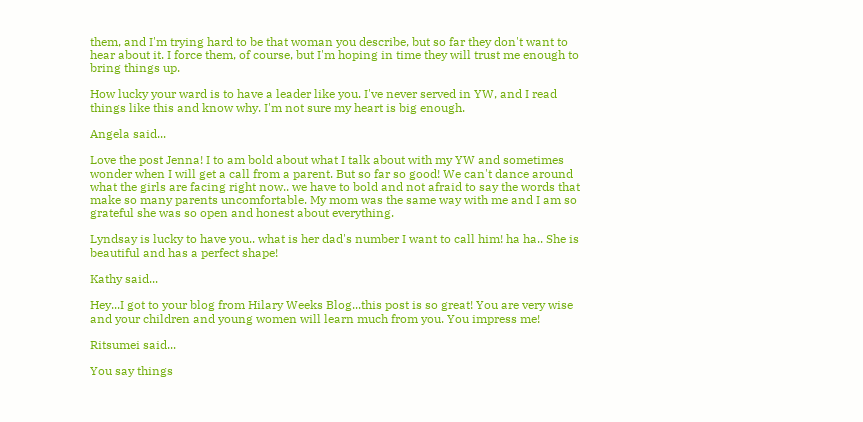them, and I'm trying hard to be that woman you describe, but so far they don't want to hear about it. I force them, of course, but I'm hoping in time they will trust me enough to bring things up.

How lucky your ward is to have a leader like you. I've never served in YW, and I read things like this and know why. I'm not sure my heart is big enough.

Angela said...

Love the post Jenna! I to am bold about what I talk about with my YW and sometimes wonder when I will get a call from a parent. But so far so good! We can't dance around what the girls are facing right now.. we have to bold and not afraid to say the words that make so many parents uncomfortable. My mom was the same way with me and I am so grateful she was so open and honest about everything.

Lyndsay is lucky to have you.. what is her dad's number I want to call him! ha ha.. She is beautiful and has a perfect shape!

Kathy said...

Hey...I got to your blog from Hilary Weeks Blog...this post is so great! You are very wise and your children and young women will learn much from you. You impress me!

Ritsumei said...

You say things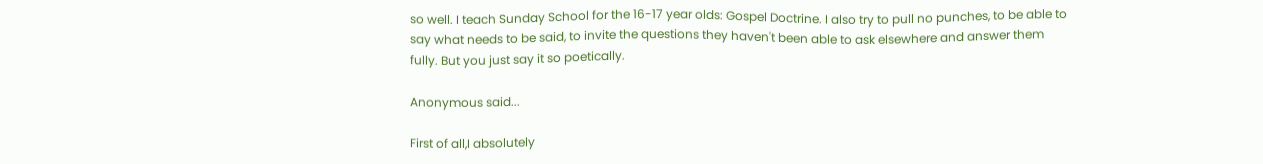so well. I teach Sunday School for the 16-17 year olds: Gospel Doctrine. I also try to pull no punches, to be able to say what needs to be said, to invite the questions they haven't been able to ask elsewhere and answer them fully. But you just say it so poetically.

Anonymous said...

First of all,I absolutely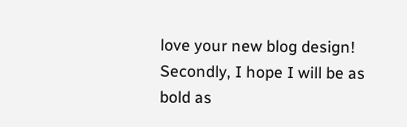love your new blog design! Secondly, I hope I will be as bold as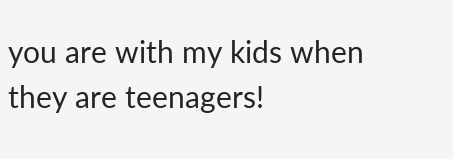you are with my kids when they are teenagers!